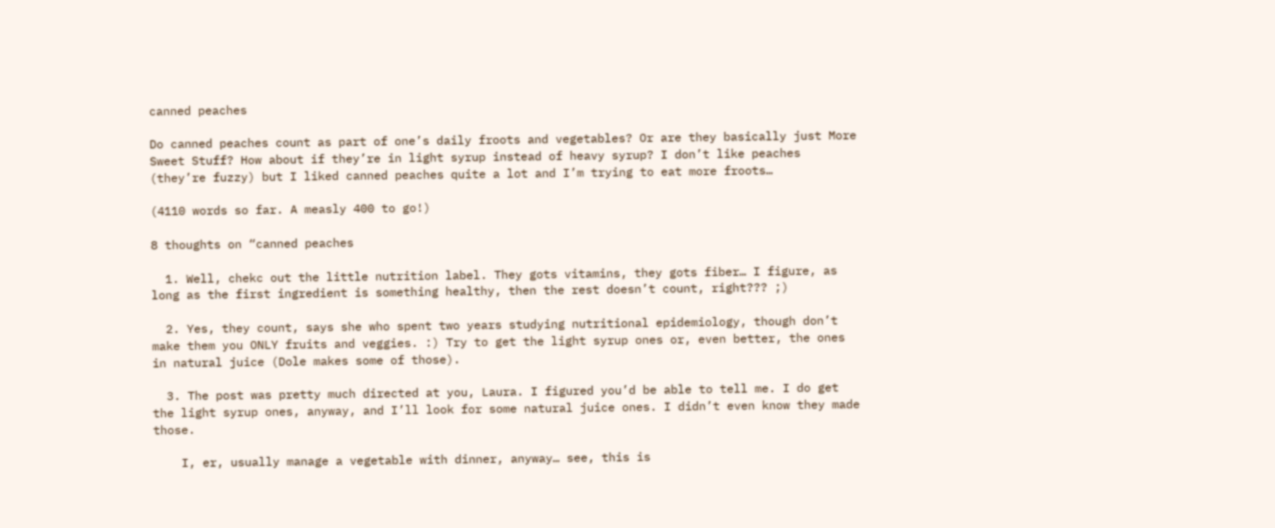canned peaches

Do canned peaches count as part of one’s daily froots and vegetables? Or are they basically just More Sweet Stuff? How about if they’re in light syrup instead of heavy syrup? I don’t like peaches (they’re fuzzy) but I liked canned peaches quite a lot and I’m trying to eat more froots…

(4110 words so far. A measly 400 to go!)

8 thoughts on “canned peaches

  1. Well, chekc out the little nutrition label. They gots vitamins, they gots fiber… I figure, as long as the first ingredient is something healthy, then the rest doesn’t count, right??? ;)

  2. Yes, they count, says she who spent two years studying nutritional epidemiology, though don’t make them you ONLY fruits and veggies. :) Try to get the light syrup ones or, even better, the ones in natural juice (Dole makes some of those).

  3. The post was pretty much directed at you, Laura. I figured you’d be able to tell me. I do get the light syrup ones, anyway, and I’ll look for some natural juice ones. I didn’t even know they made those.

    I, er, usually manage a vegetable with dinner, anyway… see, this is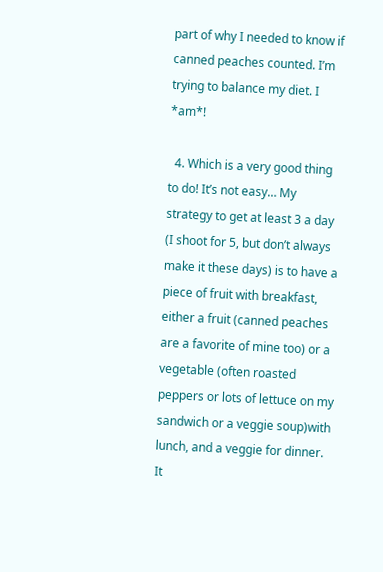part of why I needed to know if canned peaches counted. I’m trying to balance my diet. I *am*!

  4. Which is a very good thing to do! It’s not easy… My strategy to get at least 3 a day (I shoot for 5, but don’t always make it these days) is to have a piece of fruit with breakfast, either a fruit (canned peaches are a favorite of mine too) or a vegetable (often roasted peppers or lots of lettuce on my sandwich or a veggie soup)with lunch, and a veggie for dinner. It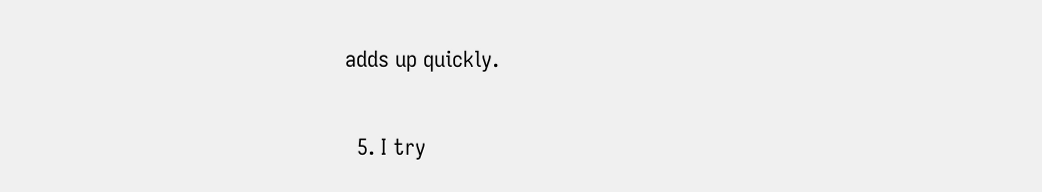adds up quickly.

  5. I try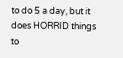to do 5 a day, but it does HORRID things to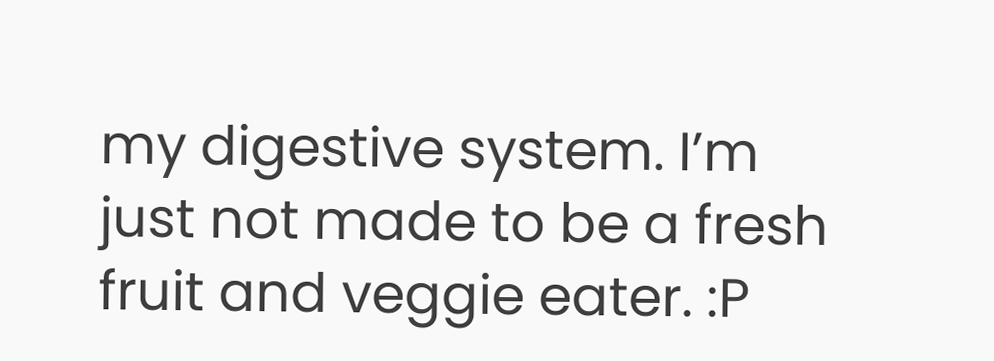my digestive system. I’m just not made to be a fresh fruit and veggie eater. :P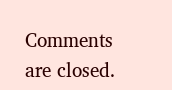Comments are closed.